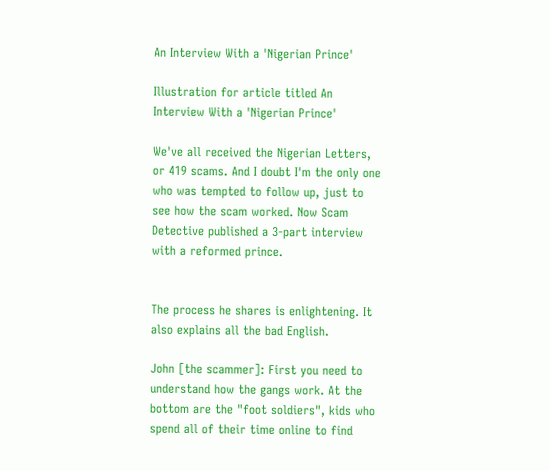An Interview With a 'Nigerian Prince'

Illustration for article titled An Interview With a 'Nigerian Prince'

We've all received the Nigerian Letters, or 419 scams. And I doubt I'm the only one who was tempted to follow up, just to see how the scam worked. Now Scam Detective published a 3-part interview with a reformed prince.


The process he shares is enlightening. It also explains all the bad English.

John [the scammer]: First you need to understand how the gangs work. At the bottom are the "foot soldiers", kids who spend all of their time online to find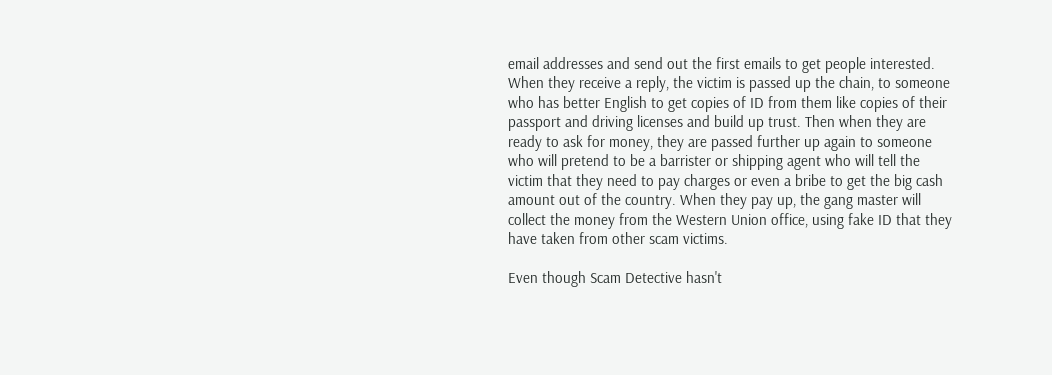email addresses and send out the first emails to get people interested. When they receive a reply, the victim is passed up the chain, to someone who has better English to get copies of ID from them like copies of their passport and driving licenses and build up trust. Then when they are ready to ask for money, they are passed further up again to someone who will pretend to be a barrister or shipping agent who will tell the victim that they need to pay charges or even a bribe to get the big cash amount out of the country. When they pay up, the gang master will collect the money from the Western Union office, using fake ID that they have taken from other scam victims.

Even though Scam Detective hasn't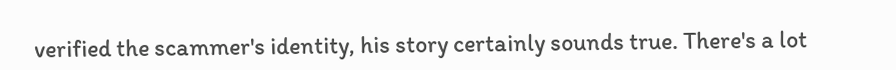verified the scammer's identity, his story certainly sounds true. There's a lot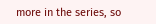more in the series, so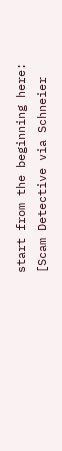start from the beginning here: [Scam Detective via Schneier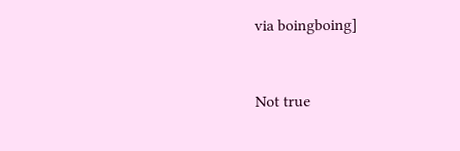via boingboing]



Not true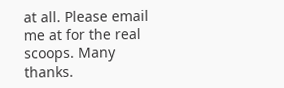at all. Please email me at for the real scoops. Many thanks.